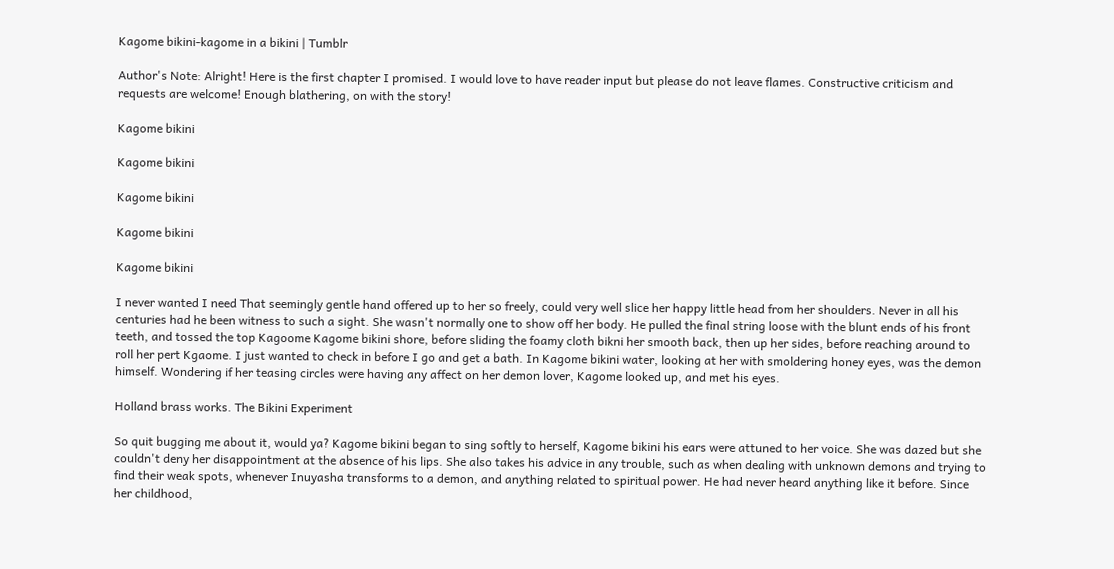Kagome bikini-kagome in a bikini | Tumblr

Author's Note: Alright! Here is the first chapter I promised. I would love to have reader input but please do not leave flames. Constructive criticism and requests are welcome! Enough blathering, on with the story!

Kagome bikini

Kagome bikini

Kagome bikini

Kagome bikini

Kagome bikini

I never wanted I need That seemingly gentle hand offered up to her so freely, could very well slice her happy little head from her shoulders. Never in all his centuries had he been witness to such a sight. She wasn't normally one to show off her body. He pulled the final string loose with the blunt ends of his front teeth, and tossed the top Kagoome Kagome bikini shore, before sliding the foamy cloth bikni her smooth back, then up her sides, before reaching around to roll her pert Kgaome. I just wanted to check in before I go and get a bath. In Kagome bikini water, looking at her with smoldering honey eyes, was the demon himself. Wondering if her teasing circles were having any affect on her demon lover, Kagome looked up, and met his eyes.

Holland brass works. The Bikini Experiment

So quit bugging me about it, would ya? Kagome bikini began to sing softly to herself, Kagome bikini his ears were attuned to her voice. She was dazed but she couldn't deny her disappointment at the absence of his lips. She also takes his advice in any trouble, such as when dealing with unknown demons and trying to find their weak spots, whenever Inuyasha transforms to a demon, and anything related to spiritual power. He had never heard anything like it before. Since her childhood,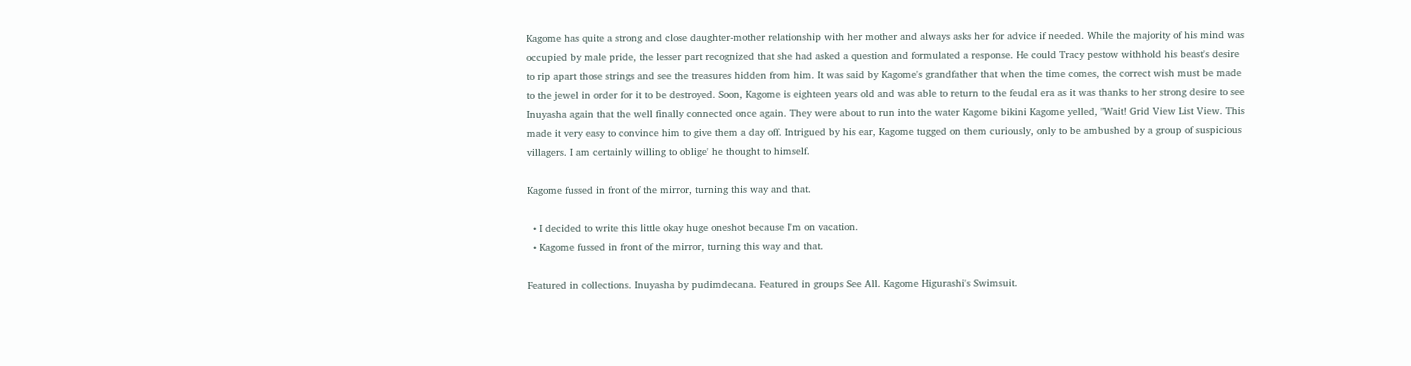Kagome has quite a strong and close daughter-mother relationship with her mother and always asks her for advice if needed. While the majority of his mind was occupied by male pride, the lesser part recognized that she had asked a question and formulated a response. He could Tracy pestow withhold his beast's desire to rip apart those strings and see the treasures hidden from him. It was said by Kagome's grandfather that when the time comes, the correct wish must be made to the jewel in order for it to be destroyed. Soon, Kagome is eighteen years old and was able to return to the feudal era as it was thanks to her strong desire to see Inuyasha again that the well finally connected once again. They were about to run into the water Kagome bikini Kagome yelled, "Wait! Grid View List View. This made it very easy to convince him to give them a day off. Intrigued by his ear, Kagome tugged on them curiously, only to be ambushed by a group of suspicious villagers. I am certainly willing to oblige' he thought to himself.

Kagome fussed in front of the mirror, turning this way and that.

  • I decided to write this little okay huge oneshot because I'm on vacation.
  • Kagome fussed in front of the mirror, turning this way and that.

Featured in collections. Inuyasha by pudimdecana. Featured in groups See All. Kagome Higurashi's Swimsuit.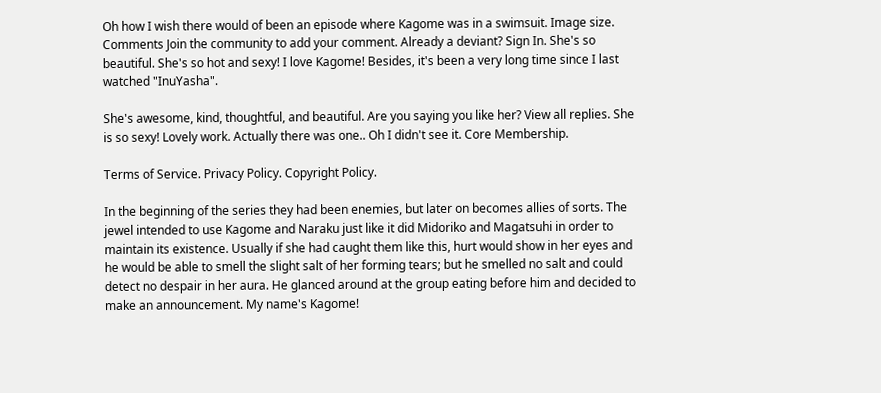Oh how I wish there would of been an episode where Kagome was in a swimsuit. Image size. Comments Join the community to add your comment. Already a deviant? Sign In. She's so beautiful. She's so hot and sexy! I love Kagome! Besides, it's been a very long time since I last watched "InuYasha".

She's awesome, kind, thoughtful, and beautiful. Are you saying you like her? View all replies. She is so sexy! Lovely work. Actually there was one.. Oh I didn't see it. Core Membership.

Terms of Service. Privacy Policy. Copyright Policy.

In the beginning of the series they had been enemies, but later on becomes allies of sorts. The jewel intended to use Kagome and Naraku just like it did Midoriko and Magatsuhi in order to maintain its existence. Usually if she had caught them like this, hurt would show in her eyes and he would be able to smell the slight salt of her forming tears; but he smelled no salt and could detect no despair in her aura. He glanced around at the group eating before him and decided to make an announcement. My name's Kagome!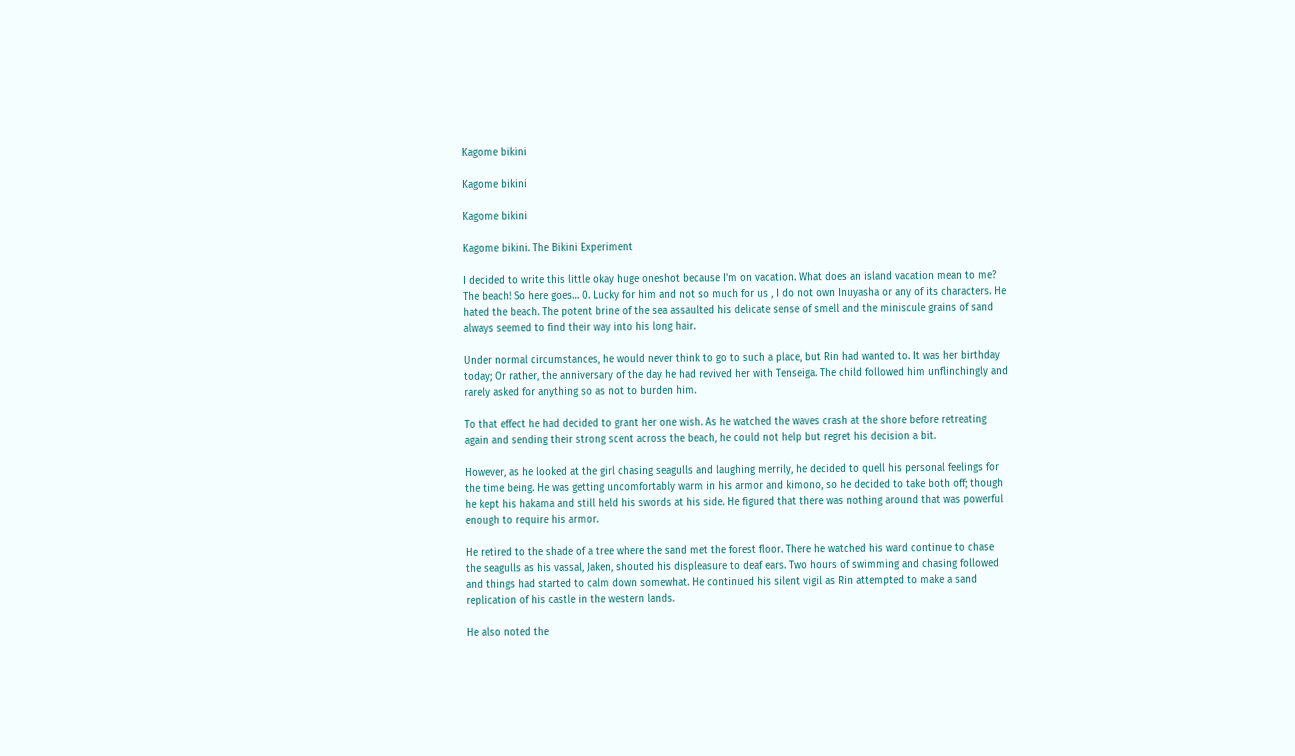Kagome bikini

Kagome bikini

Kagome bikini

Kagome bikini. The Bikini Experiment

I decided to write this little okay huge oneshot because I'm on vacation. What does an island vacation mean to me? The beach! So here goes… 0. Lucky for him and not so much for us , I do not own Inuyasha or any of its characters. He hated the beach. The potent brine of the sea assaulted his delicate sense of smell and the miniscule grains of sand always seemed to find their way into his long hair.

Under normal circumstances, he would never think to go to such a place, but Rin had wanted to. It was her birthday today; Or rather, the anniversary of the day he had revived her with Tenseiga. The child followed him unflinchingly and rarely asked for anything so as not to burden him.

To that effect he had decided to grant her one wish. As he watched the waves crash at the shore before retreating again and sending their strong scent across the beach, he could not help but regret his decision a bit.

However, as he looked at the girl chasing seagulls and laughing merrily, he decided to quell his personal feelings for the time being. He was getting uncomfortably warm in his armor and kimono, so he decided to take both off; though he kept his hakama and still held his swords at his side. He figured that there was nothing around that was powerful enough to require his armor.

He retired to the shade of a tree where the sand met the forest floor. There he watched his ward continue to chase the seagulls as his vassal, Jaken, shouted his displeasure to deaf ears. Two hours of swimming and chasing followed and things had started to calm down somewhat. He continued his silent vigil as Rin attempted to make a sand replication of his castle in the western lands.

He also noted the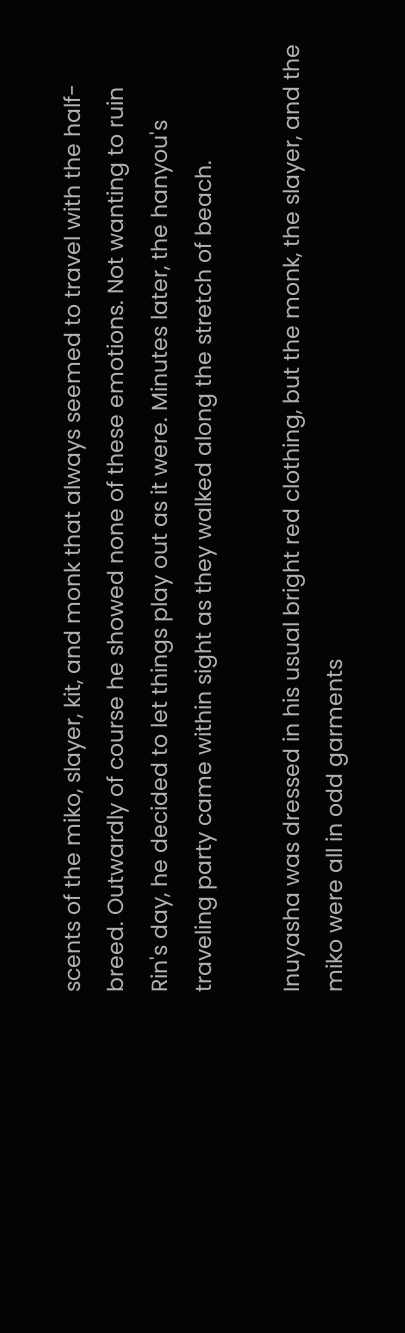scents of the miko, slayer, kit, and monk that always seemed to travel with the half-breed. Outwardly of course he showed none of these emotions. Not wanting to ruin Rin's day, he decided to let things play out as it were. Minutes later, the hanyou's traveling party came within sight as they walked along the stretch of beach.

Inuyasha was dressed in his usual bright red clothing, but the monk, the slayer, and the miko were all in odd garments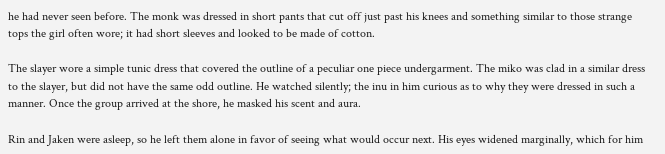he had never seen before. The monk was dressed in short pants that cut off just past his knees and something similar to those strange tops the girl often wore; it had short sleeves and looked to be made of cotton.

The slayer wore a simple tunic dress that covered the outline of a peculiar one piece undergarment. The miko was clad in a similar dress to the slayer, but did not have the same odd outline. He watched silently; the inu in him curious as to why they were dressed in such a manner. Once the group arrived at the shore, he masked his scent and aura.

Rin and Jaken were asleep, so he left them alone in favor of seeing what would occur next. His eyes widened marginally, which for him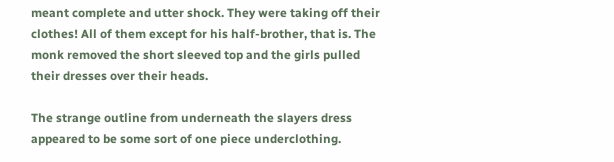meant complete and utter shock. They were taking off their clothes! All of them except for his half-brother, that is. The monk removed the short sleeved top and the girls pulled their dresses over their heads.

The strange outline from underneath the slayers dress appeared to be some sort of one piece underclothing.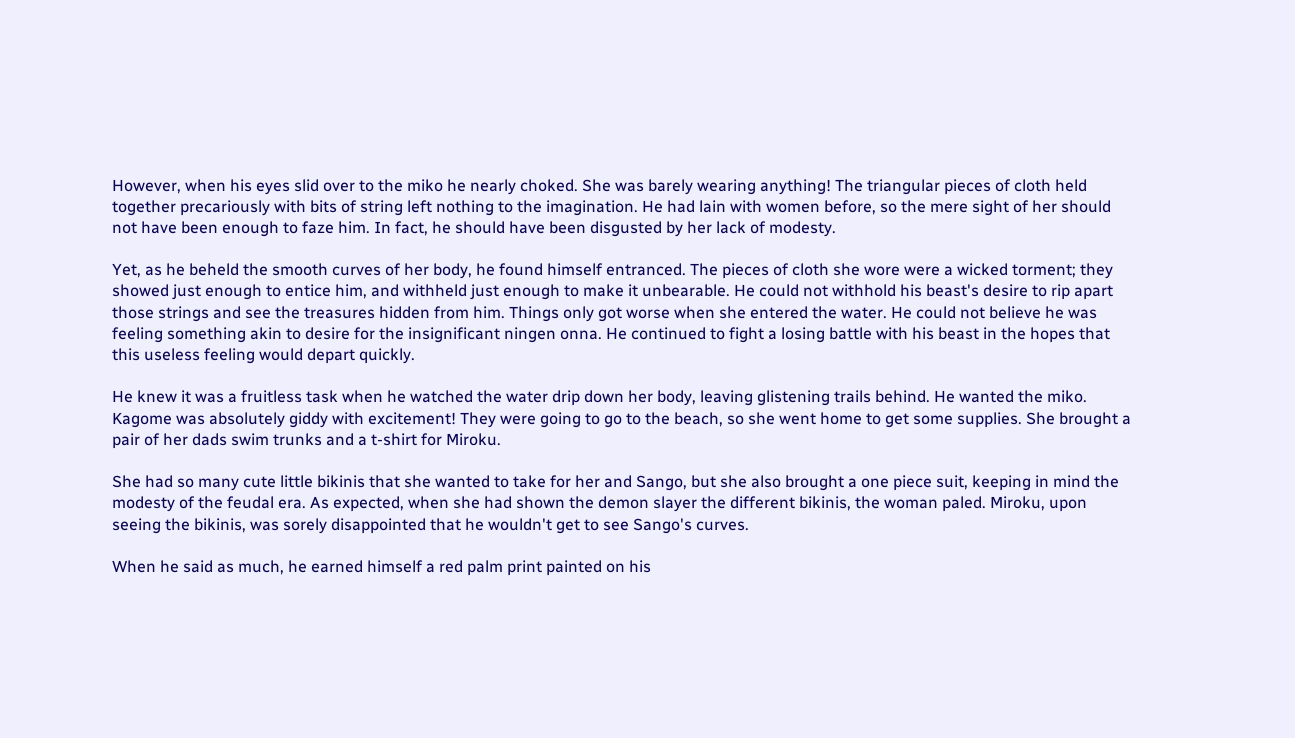However, when his eyes slid over to the miko he nearly choked. She was barely wearing anything! The triangular pieces of cloth held together precariously with bits of string left nothing to the imagination. He had lain with women before, so the mere sight of her should not have been enough to faze him. In fact, he should have been disgusted by her lack of modesty.

Yet, as he beheld the smooth curves of her body, he found himself entranced. The pieces of cloth she wore were a wicked torment; they showed just enough to entice him, and withheld just enough to make it unbearable. He could not withhold his beast's desire to rip apart those strings and see the treasures hidden from him. Things only got worse when she entered the water. He could not believe he was feeling something akin to desire for the insignificant ningen onna. He continued to fight a losing battle with his beast in the hopes that this useless feeling would depart quickly.

He knew it was a fruitless task when he watched the water drip down her body, leaving glistening trails behind. He wanted the miko. Kagome was absolutely giddy with excitement! They were going to go to the beach, so she went home to get some supplies. She brought a pair of her dads swim trunks and a t-shirt for Miroku.

She had so many cute little bikinis that she wanted to take for her and Sango, but she also brought a one piece suit, keeping in mind the modesty of the feudal era. As expected, when she had shown the demon slayer the different bikinis, the woman paled. Miroku, upon seeing the bikinis, was sorely disappointed that he wouldn't get to see Sango's curves.

When he said as much, he earned himself a red palm print painted on his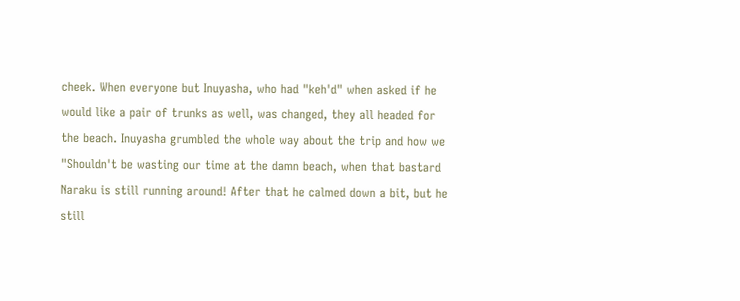cheek. When everyone but Inuyasha, who had "keh'd" when asked if he would like a pair of trunks as well, was changed, they all headed for the beach. Inuyasha grumbled the whole way about the trip and how we "Shouldn't be wasting our time at the damn beach, when that bastard Naraku is still running around! After that he calmed down a bit, but he still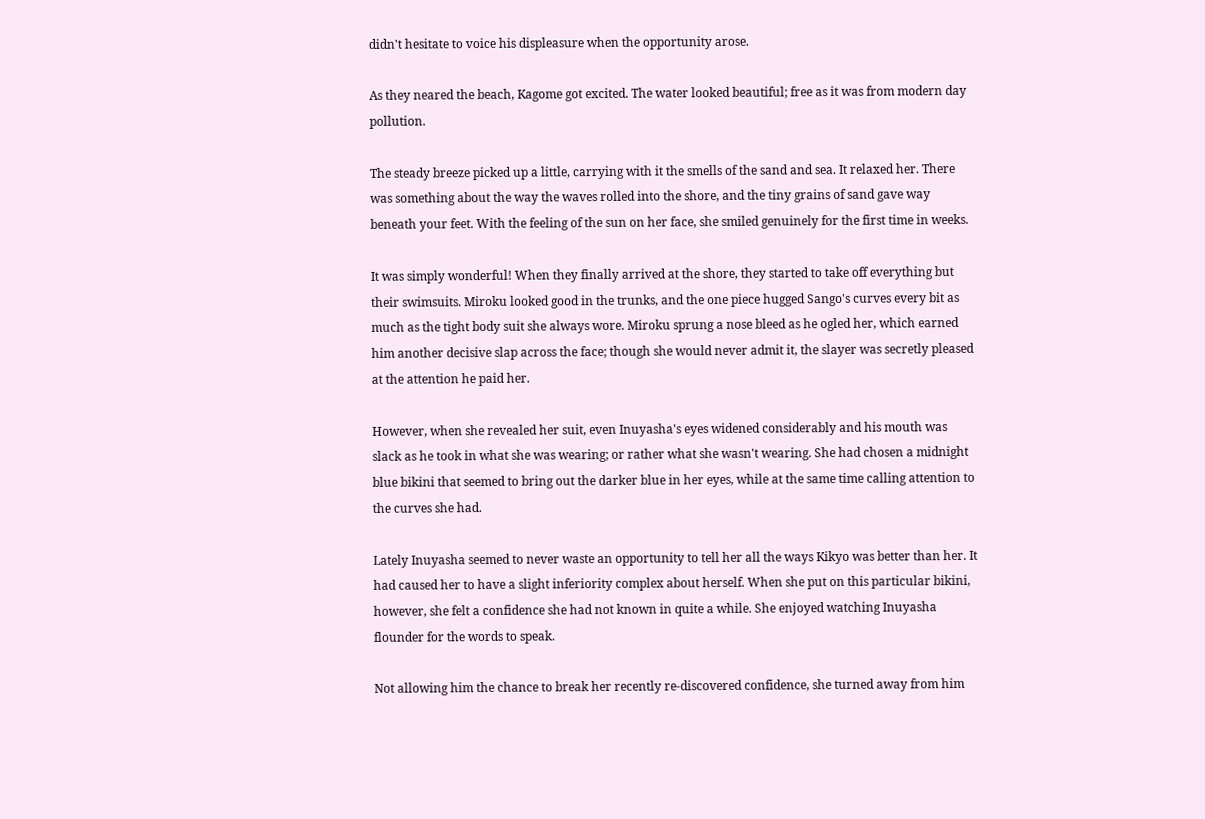didn't hesitate to voice his displeasure when the opportunity arose.

As they neared the beach, Kagome got excited. The water looked beautiful; free as it was from modern day pollution.

The steady breeze picked up a little, carrying with it the smells of the sand and sea. It relaxed her. There was something about the way the waves rolled into the shore, and the tiny grains of sand gave way beneath your feet. With the feeling of the sun on her face, she smiled genuinely for the first time in weeks.

It was simply wonderful! When they finally arrived at the shore, they started to take off everything but their swimsuits. Miroku looked good in the trunks, and the one piece hugged Sango's curves every bit as much as the tight body suit she always wore. Miroku sprung a nose bleed as he ogled her, which earned him another decisive slap across the face; though she would never admit it, the slayer was secretly pleased at the attention he paid her.

However, when she revealed her suit, even Inuyasha's eyes widened considerably and his mouth was slack as he took in what she was wearing; or rather what she wasn't wearing. She had chosen a midnight blue bikini that seemed to bring out the darker blue in her eyes, while at the same time calling attention to the curves she had.

Lately Inuyasha seemed to never waste an opportunity to tell her all the ways Kikyo was better than her. It had caused her to have a slight inferiority complex about herself. When she put on this particular bikini, however, she felt a confidence she had not known in quite a while. She enjoyed watching Inuyasha flounder for the words to speak.

Not allowing him the chance to break her recently re-discovered confidence, she turned away from him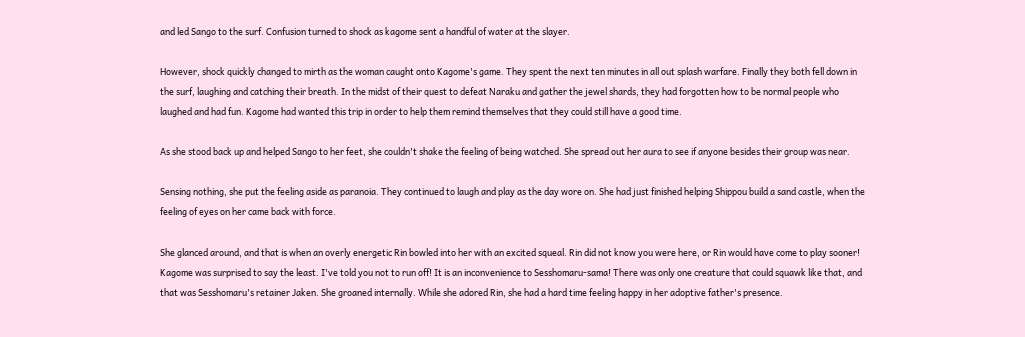and led Sango to the surf. Confusion turned to shock as kagome sent a handful of water at the slayer.

However, shock quickly changed to mirth as the woman caught onto Kagome's game. They spent the next ten minutes in all out splash warfare. Finally they both fell down in the surf, laughing and catching their breath. In the midst of their quest to defeat Naraku and gather the jewel shards, they had forgotten how to be normal people who laughed and had fun. Kagome had wanted this trip in order to help them remind themselves that they could still have a good time.

As she stood back up and helped Sango to her feet, she couldn't shake the feeling of being watched. She spread out her aura to see if anyone besides their group was near.

Sensing nothing, she put the feeling aside as paranoia. They continued to laugh and play as the day wore on. She had just finished helping Shippou build a sand castle, when the feeling of eyes on her came back with force.

She glanced around, and that is when an overly energetic Rin bowled into her with an excited squeal. Rin did not know you were here, or Rin would have come to play sooner! Kagome was surprised to say the least. I've told you not to run off! It is an inconvenience to Sesshomaru-sama! There was only one creature that could squawk like that, and that was Sesshomaru's retainer Jaken. She groaned internally. While she adored Rin, she had a hard time feeling happy in her adoptive father's presence.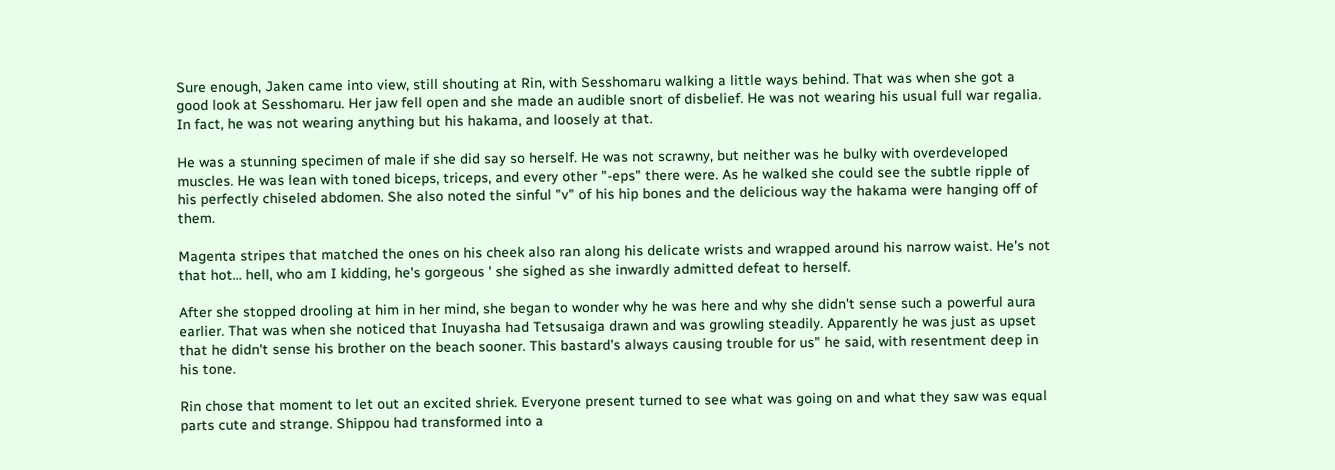Sure enough, Jaken came into view, still shouting at Rin, with Sesshomaru walking a little ways behind. That was when she got a good look at Sesshomaru. Her jaw fell open and she made an audible snort of disbelief. He was not wearing his usual full war regalia. In fact, he was not wearing anything but his hakama, and loosely at that.

He was a stunning specimen of male if she did say so herself. He was not scrawny, but neither was he bulky with overdeveloped muscles. He was lean with toned biceps, triceps, and every other "-eps" there were. As he walked she could see the subtle ripple of his perfectly chiseled abdomen. She also noted the sinful "v" of his hip bones and the delicious way the hakama were hanging off of them.

Magenta stripes that matched the ones on his cheek also ran along his delicate wrists and wrapped around his narrow waist. He's not that hot… hell, who am I kidding, he's gorgeous ' she sighed as she inwardly admitted defeat to herself.

After she stopped drooling at him in her mind, she began to wonder why he was here and why she didn't sense such a powerful aura earlier. That was when she noticed that Inuyasha had Tetsusaiga drawn and was growling steadily. Apparently he was just as upset that he didn't sense his brother on the beach sooner. This bastard's always causing trouble for us" he said, with resentment deep in his tone.

Rin chose that moment to let out an excited shriek. Everyone present turned to see what was going on and what they saw was equal parts cute and strange. Shippou had transformed into a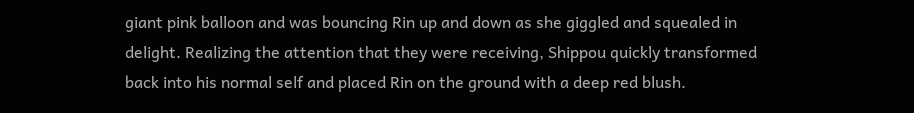giant pink balloon and was bouncing Rin up and down as she giggled and squealed in delight. Realizing the attention that they were receiving, Shippou quickly transformed back into his normal self and placed Rin on the ground with a deep red blush.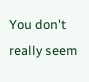You don't really seem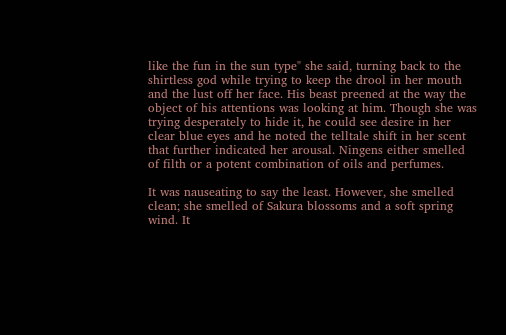like the fun in the sun type" she said, turning back to the shirtless god while trying to keep the drool in her mouth and the lust off her face. His beast preened at the way the object of his attentions was looking at him. Though she was trying desperately to hide it, he could see desire in her clear blue eyes and he noted the telltale shift in her scent that further indicated her arousal. Ningens either smelled of filth or a potent combination of oils and perfumes.

It was nauseating to say the least. However, she smelled clean; she smelled of Sakura blossoms and a soft spring wind. It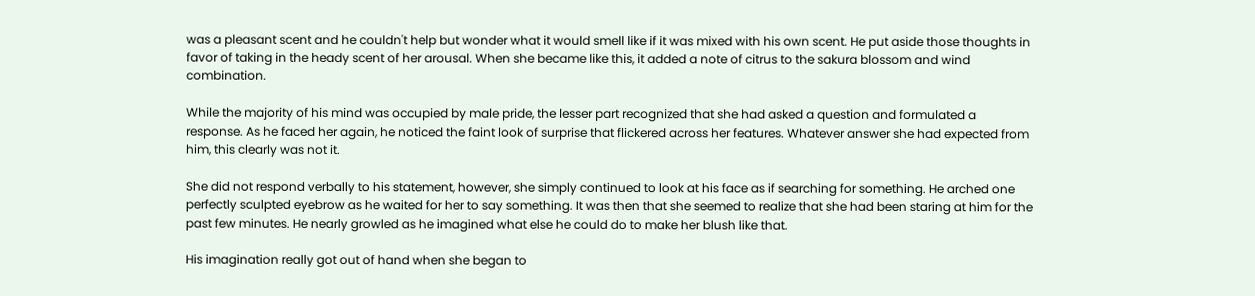was a pleasant scent and he couldn't help but wonder what it would smell like if it was mixed with his own scent. He put aside those thoughts in favor of taking in the heady scent of her arousal. When she became like this, it added a note of citrus to the sakura blossom and wind combination.

While the majority of his mind was occupied by male pride, the lesser part recognized that she had asked a question and formulated a response. As he faced her again, he noticed the faint look of surprise that flickered across her features. Whatever answer she had expected from him, this clearly was not it.

She did not respond verbally to his statement, however, she simply continued to look at his face as if searching for something. He arched one perfectly sculpted eyebrow as he waited for her to say something. It was then that she seemed to realize that she had been staring at him for the past few minutes. He nearly growled as he imagined what else he could do to make her blush like that.

His imagination really got out of hand when she began to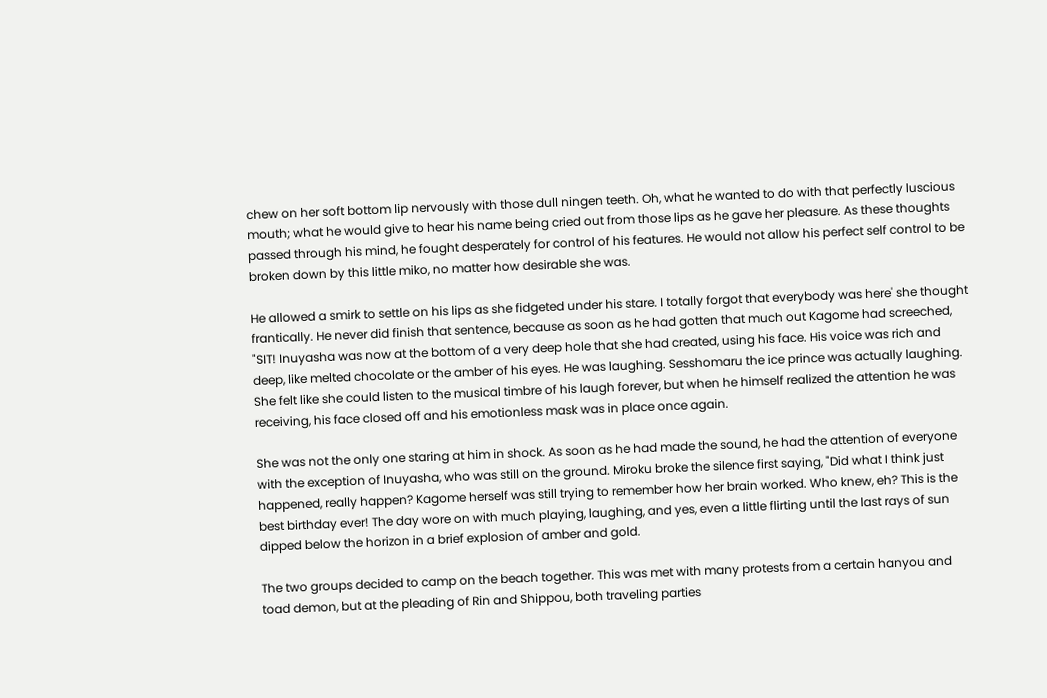chew on her soft bottom lip nervously with those dull ningen teeth. Oh, what he wanted to do with that perfectly luscious mouth; what he would give to hear his name being cried out from those lips as he gave her pleasure. As these thoughts passed through his mind, he fought desperately for control of his features. He would not allow his perfect self control to be broken down by this little miko, no matter how desirable she was.

He allowed a smirk to settle on his lips as she fidgeted under his stare. I totally forgot that everybody was here' she thought frantically. He never did finish that sentence, because as soon as he had gotten that much out Kagome had screeched, "SIT! Inuyasha was now at the bottom of a very deep hole that she had created, using his face. His voice was rich and deep, like melted chocolate or the amber of his eyes. He was laughing. Sesshomaru the ice prince was actually laughing. She felt like she could listen to the musical timbre of his laugh forever, but when he himself realized the attention he was receiving, his face closed off and his emotionless mask was in place once again.

She was not the only one staring at him in shock. As soon as he had made the sound, he had the attention of everyone with the exception of Inuyasha, who was still on the ground. Miroku broke the silence first saying, "Did what I think just happened, really happen? Kagome herself was still trying to remember how her brain worked. Who knew, eh? This is the best birthday ever! The day wore on with much playing, laughing, and yes, even a little flirting until the last rays of sun dipped below the horizon in a brief explosion of amber and gold.

The two groups decided to camp on the beach together. This was met with many protests from a certain hanyou and toad demon, but at the pleading of Rin and Shippou, both traveling parties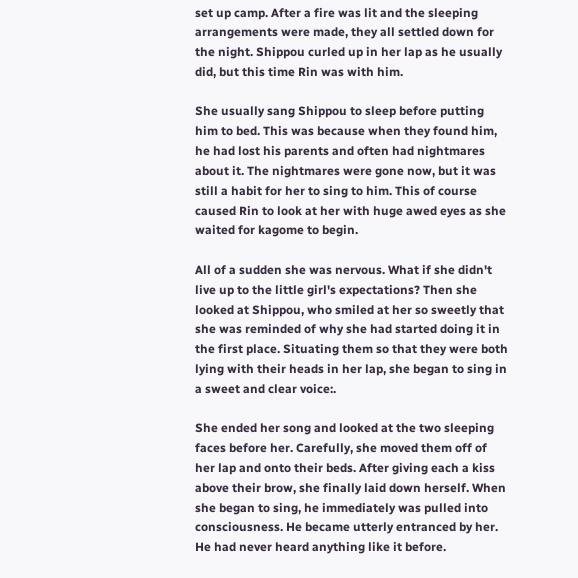set up camp. After a fire was lit and the sleeping arrangements were made, they all settled down for the night. Shippou curled up in her lap as he usually did, but this time Rin was with him.

She usually sang Shippou to sleep before putting him to bed. This was because when they found him, he had lost his parents and often had nightmares about it. The nightmares were gone now, but it was still a habit for her to sing to him. This of course caused Rin to look at her with huge awed eyes as she waited for kagome to begin.

All of a sudden she was nervous. What if she didn't live up to the little girl's expectations? Then she looked at Shippou, who smiled at her so sweetly that she was reminded of why she had started doing it in the first place. Situating them so that they were both lying with their heads in her lap, she began to sing in a sweet and clear voice:.

She ended her song and looked at the two sleeping faces before her. Carefully, she moved them off of her lap and onto their beds. After giving each a kiss above their brow, she finally laid down herself. When she began to sing, he immediately was pulled into consciousness. He became utterly entranced by her. He had never heard anything like it before.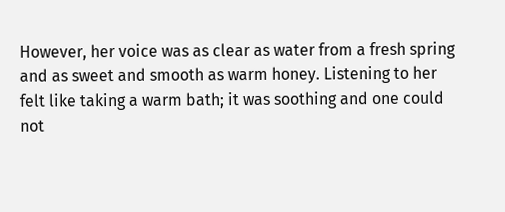However, her voice was as clear as water from a fresh spring and as sweet and smooth as warm honey. Listening to her felt like taking a warm bath; it was soothing and one could not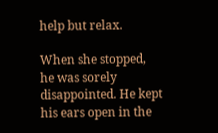help but relax.

When she stopped, he was sorely disappointed. He kept his ears open in the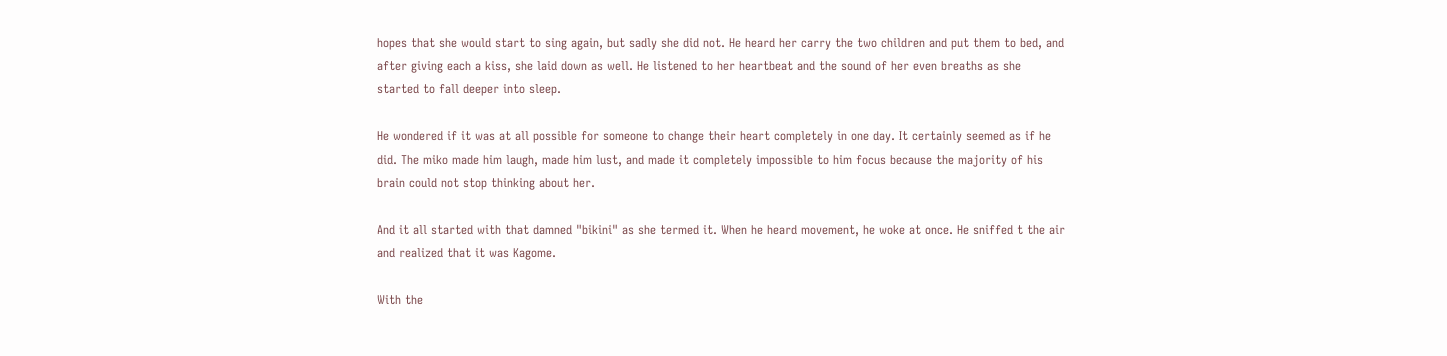hopes that she would start to sing again, but sadly she did not. He heard her carry the two children and put them to bed, and after giving each a kiss, she laid down as well. He listened to her heartbeat and the sound of her even breaths as she started to fall deeper into sleep.

He wondered if it was at all possible for someone to change their heart completely in one day. It certainly seemed as if he did. The miko made him laugh, made him lust, and made it completely impossible to him focus because the majority of his brain could not stop thinking about her.

And it all started with that damned "bikini" as she termed it. When he heard movement, he woke at once. He sniffed t the air and realized that it was Kagome.

With the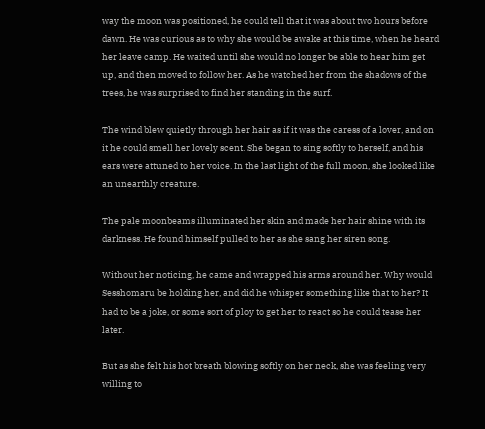way the moon was positioned, he could tell that it was about two hours before dawn. He was curious as to why she would be awake at this time, when he heard her leave camp. He waited until she would no longer be able to hear him get up, and then moved to follow her. As he watched her from the shadows of the trees, he was surprised to find her standing in the surf.

The wind blew quietly through her hair as if it was the caress of a lover, and on it he could smell her lovely scent. She began to sing softly to herself, and his ears were attuned to her voice. In the last light of the full moon, she looked like an unearthly creature.

The pale moonbeams illuminated her skin and made her hair shine with its darkness. He found himself pulled to her as she sang her siren song.

Without her noticing, he came and wrapped his arms around her. Why would Sesshomaru be holding her, and did he whisper something like that to her? It had to be a joke, or some sort of ploy to get her to react so he could tease her later.

But as she felt his hot breath blowing softly on her neck, she was feeling very willing to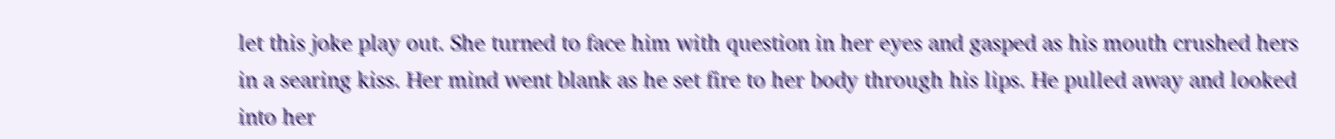let this joke play out. She turned to face him with question in her eyes and gasped as his mouth crushed hers in a searing kiss. Her mind went blank as he set fire to her body through his lips. He pulled away and looked into her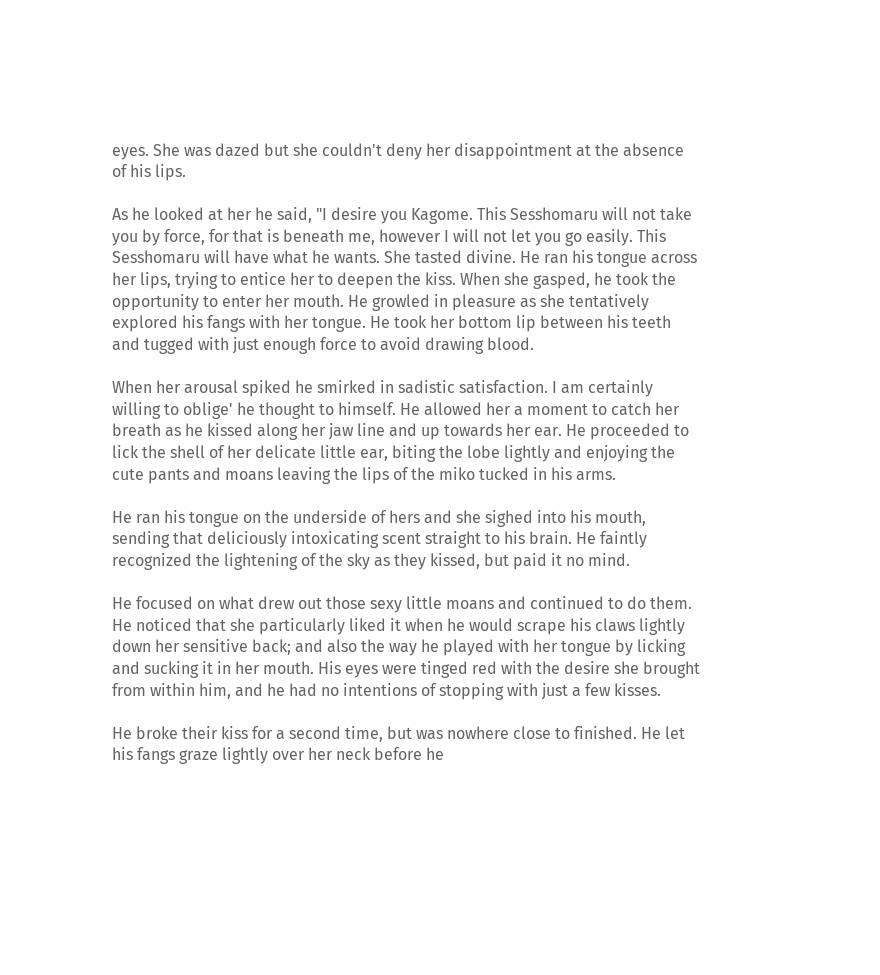eyes. She was dazed but she couldn't deny her disappointment at the absence of his lips.

As he looked at her he said, "I desire you Kagome. This Sesshomaru will not take you by force, for that is beneath me, however I will not let you go easily. This Sesshomaru will have what he wants. She tasted divine. He ran his tongue across her lips, trying to entice her to deepen the kiss. When she gasped, he took the opportunity to enter her mouth. He growled in pleasure as she tentatively explored his fangs with her tongue. He took her bottom lip between his teeth and tugged with just enough force to avoid drawing blood.

When her arousal spiked he smirked in sadistic satisfaction. I am certainly willing to oblige' he thought to himself. He allowed her a moment to catch her breath as he kissed along her jaw line and up towards her ear. He proceeded to lick the shell of her delicate little ear, biting the lobe lightly and enjoying the cute pants and moans leaving the lips of the miko tucked in his arms.

He ran his tongue on the underside of hers and she sighed into his mouth, sending that deliciously intoxicating scent straight to his brain. He faintly recognized the lightening of the sky as they kissed, but paid it no mind.

He focused on what drew out those sexy little moans and continued to do them. He noticed that she particularly liked it when he would scrape his claws lightly down her sensitive back; and also the way he played with her tongue by licking and sucking it in her mouth. His eyes were tinged red with the desire she brought from within him, and he had no intentions of stopping with just a few kisses.

He broke their kiss for a second time, but was nowhere close to finished. He let his fangs graze lightly over her neck before he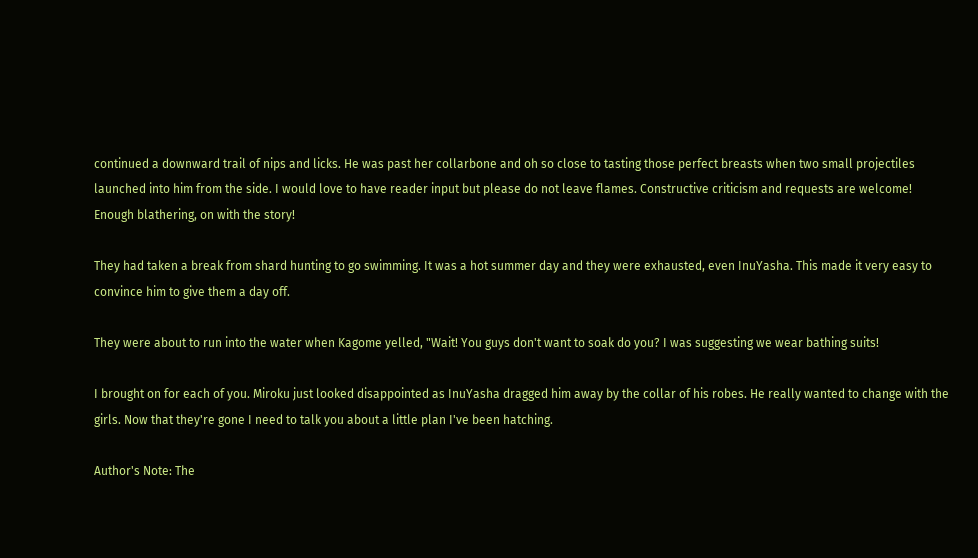continued a downward trail of nips and licks. He was past her collarbone and oh so close to tasting those perfect breasts when two small projectiles launched into him from the side. I would love to have reader input but please do not leave flames. Constructive criticism and requests are welcome! Enough blathering, on with the story!

They had taken a break from shard hunting to go swimming. It was a hot summer day and they were exhausted, even InuYasha. This made it very easy to convince him to give them a day off.

They were about to run into the water when Kagome yelled, "Wait! You guys don't want to soak do you? I was suggesting we wear bathing suits!

I brought on for each of you. Miroku just looked disappointed as InuYasha dragged him away by the collar of his robes. He really wanted to change with the girls. Now that they're gone I need to talk you about a little plan I've been hatching.

Author's Note: The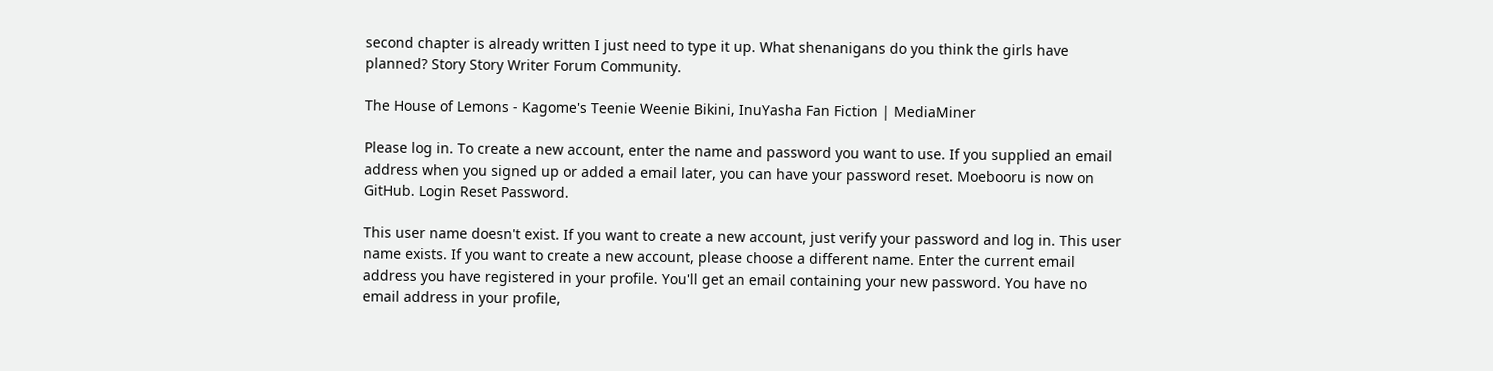second chapter is already written I just need to type it up. What shenanigans do you think the girls have planned? Story Story Writer Forum Community.

The House of Lemons - Kagome's Teenie Weenie Bikini, InuYasha Fan Fiction | MediaMiner

Please log in. To create a new account, enter the name and password you want to use. If you supplied an email address when you signed up or added a email later, you can have your password reset. Moebooru is now on GitHub. Login Reset Password.

This user name doesn't exist. If you want to create a new account, just verify your password and log in. This user name exists. If you want to create a new account, please choose a different name. Enter the current email address you have registered in your profile. You'll get an email containing your new password. You have no email address in your profile,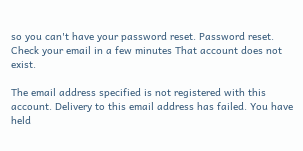so you can't have your password reset. Password reset. Check your email in a few minutes That account does not exist.

The email address specified is not registered with this account. Delivery to this email address has failed. You have held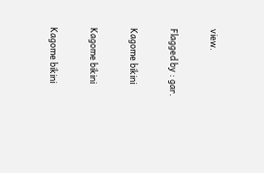view.

Flagged by : gar.

Kagome bikini

Kagome bikini

Kagome bikini